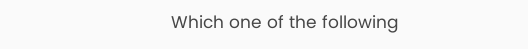Which one of the following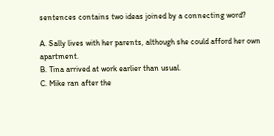sentences contains two ideas joined by a connecting word?

A. Sally lives with her parents, although she could afford her own apartment.
B. Tina arrived at work earlier than usual.
C. Mike ran after the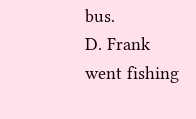bus.
D. Frank went fishing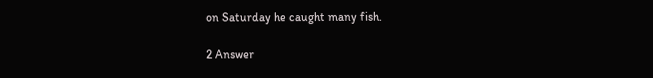on Saturday he caught many fish.

2 Answer